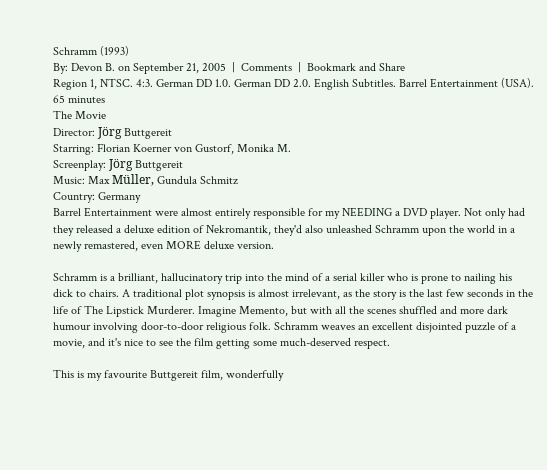Schramm (1993)
By: Devon B. on September 21, 2005  |  Comments  |  Bookmark and Share
Region 1, NTSC. 4:3. German DD 1.0. German DD 2.0. English Subtitles. Barrel Entertainment (USA). 65 minutes
The Movie
Director: Jörg Buttgereit
Starring: Florian Koerner von Gustorf, Monika M.
Screenplay: Jörg Buttgereit
Music: Max Müller, Gundula Schmitz
Country: Germany
Barrel Entertainment were almost entirely responsible for my NEEDING a DVD player. Not only had they released a deluxe edition of Nekromantik, they'd also unleashed Schramm upon the world in a newly remastered, even MORE deluxe version.

Schramm is a brilliant, hallucinatory trip into the mind of a serial killer who is prone to nailing his dick to chairs. A traditional plot synopsis is almost irrelevant, as the story is the last few seconds in the life of The Lipstick Murderer. Imagine Memento, but with all the scenes shuffled and more dark humour involving door-to-door religious folk. Schramm weaves an excellent disjointed puzzle of a movie, and it's nice to see the film getting some much-deserved respect.

This is my favourite Buttgereit film, wonderfully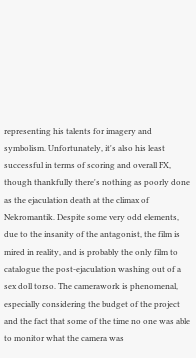representing his talents for imagery and symbolism. Unfortunately, it's also his least successful in terms of scoring and overall FX, though thankfully there's nothing as poorly done as the ejaculation death at the climax of Nekromantik. Despite some very odd elements, due to the insanity of the antagonist, the film is mired in reality, and is probably the only film to catalogue the post-ejaculation washing out of a sex doll torso. The camerawork is phenomenal, especially considering the budget of the project and the fact that some of the time no one was able to monitor what the camera was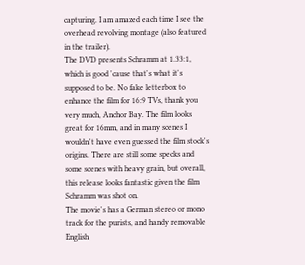capturing. I am amazed each time I see the overhead revolving montage (also featured in the trailer).
The DVD presents Schramm at 1.33:1, which is good 'cause that's what it's supposed to be. No fake letterbox to enhance the film for 16:9 TVs, thank you very much, Anchor Bay. The film looks great for 16mm, and in many scenes I wouldn't have even guessed the film stock's origins. There are still some specks and some scenes with heavy grain, but overall, this release looks fantastic given the film Schramm was shot on.
The movie's has a German stereo or mono track for the purists, and handy removable English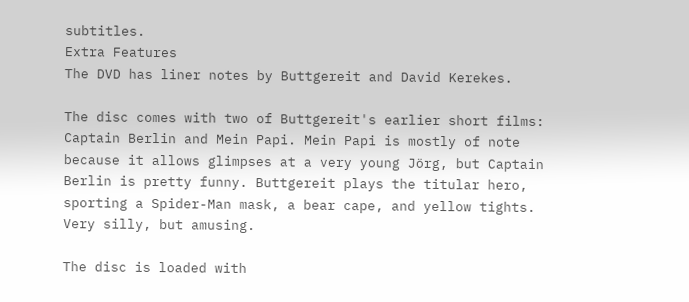subtitles.
Extra Features
The DVD has liner notes by Buttgereit and David Kerekes.

The disc comes with two of Buttgereit's earlier short films: Captain Berlin and Mein Papi. Mein Papi is mostly of note because it allows glimpses at a very young Jörg, but Captain Berlin is pretty funny. Buttgereit plays the titular hero, sporting a Spider-Man mask, a bear cape, and yellow tights. Very silly, but amusing.

The disc is loaded with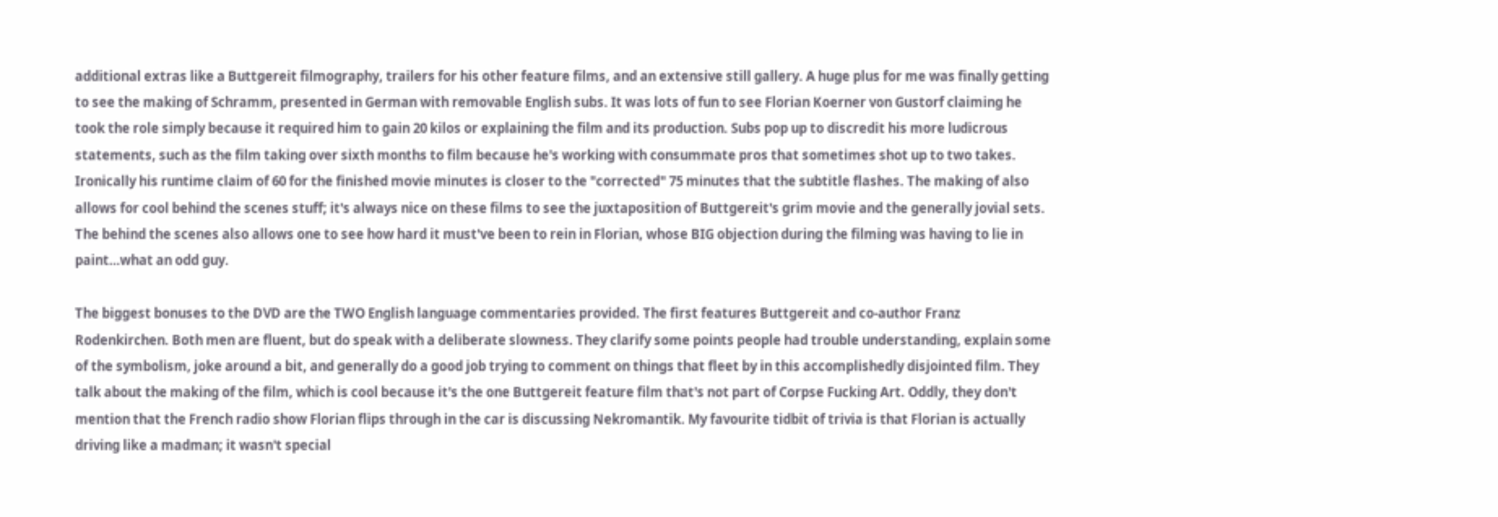additional extras like a Buttgereit filmography, trailers for his other feature films, and an extensive still gallery. A huge plus for me was finally getting to see the making of Schramm, presented in German with removable English subs. It was lots of fun to see Florian Koerner von Gustorf claiming he took the role simply because it required him to gain 20 kilos or explaining the film and its production. Subs pop up to discredit his more ludicrous statements, such as the film taking over sixth months to film because he's working with consummate pros that sometimes shot up to two takes. Ironically his runtime claim of 60 for the finished movie minutes is closer to the "corrected" 75 minutes that the subtitle flashes. The making of also allows for cool behind the scenes stuff; it's always nice on these films to see the juxtaposition of Buttgereit's grim movie and the generally jovial sets. The behind the scenes also allows one to see how hard it must've been to rein in Florian, whose BIG objection during the filming was having to lie in paint…what an odd guy.

The biggest bonuses to the DVD are the TWO English language commentaries provided. The first features Buttgereit and co-author Franz Rodenkirchen. Both men are fluent, but do speak with a deliberate slowness. They clarify some points people had trouble understanding, explain some of the symbolism, joke around a bit, and generally do a good job trying to comment on things that fleet by in this accomplishedly disjointed film. They talk about the making of the film, which is cool because it's the one Buttgereit feature film that's not part of Corpse Fucking Art. Oddly, they don't mention that the French radio show Florian flips through in the car is discussing Nekromantik. My favourite tidbit of trivia is that Florian is actually driving like a madman; it wasn't special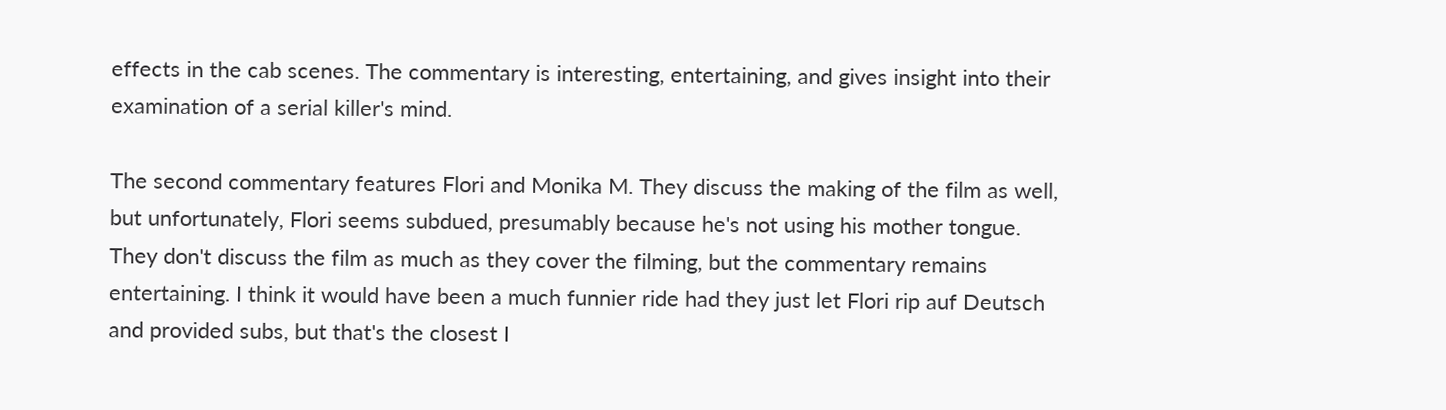effects in the cab scenes. The commentary is interesting, entertaining, and gives insight into their examination of a serial killer's mind.

The second commentary features Flori and Monika M. They discuss the making of the film as well, but unfortunately, Flori seems subdued, presumably because he's not using his mother tongue. They don't discuss the film as much as they cover the filming, but the commentary remains entertaining. I think it would have been a much funnier ride had they just let Flori rip auf Deutsch and provided subs, but that's the closest I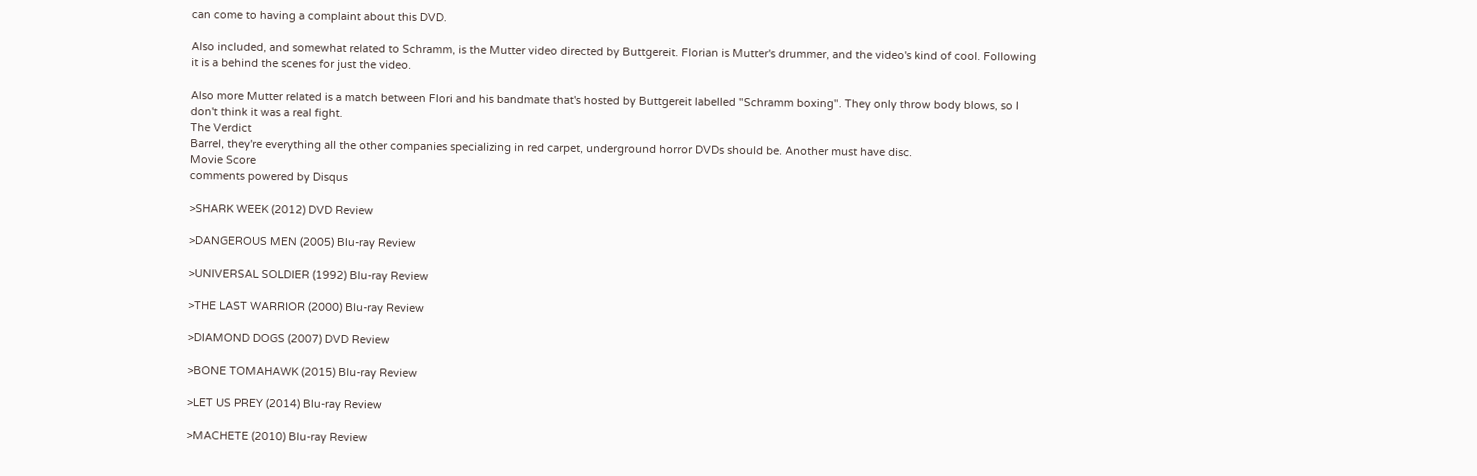can come to having a complaint about this DVD.

Also included, and somewhat related to Schramm, is the Mutter video directed by Buttgereit. Florian is Mutter's drummer, and the video's kind of cool. Following it is a behind the scenes for just the video.

Also more Mutter related is a match between Flori and his bandmate that's hosted by Buttgereit labelled "Schramm boxing". They only throw body blows, so I don't think it was a real fight.
The Verdict
Barrel, they're everything all the other companies specializing in red carpet, underground horror DVDs should be. Another must have disc.
Movie Score
comments powered by Disqus

>SHARK WEEK (2012) DVD Review

>DANGEROUS MEN (2005) Blu-ray Review

>UNIVERSAL SOLDIER (1992) Blu-ray Review

>THE LAST WARRIOR (2000) Blu-ray Review

>DIAMOND DOGS (2007) DVD Review

>BONE TOMAHAWK (2015) Blu-ray Review

>LET US PREY (2014) Blu-ray Review

>MACHETE (2010) Blu-ray Review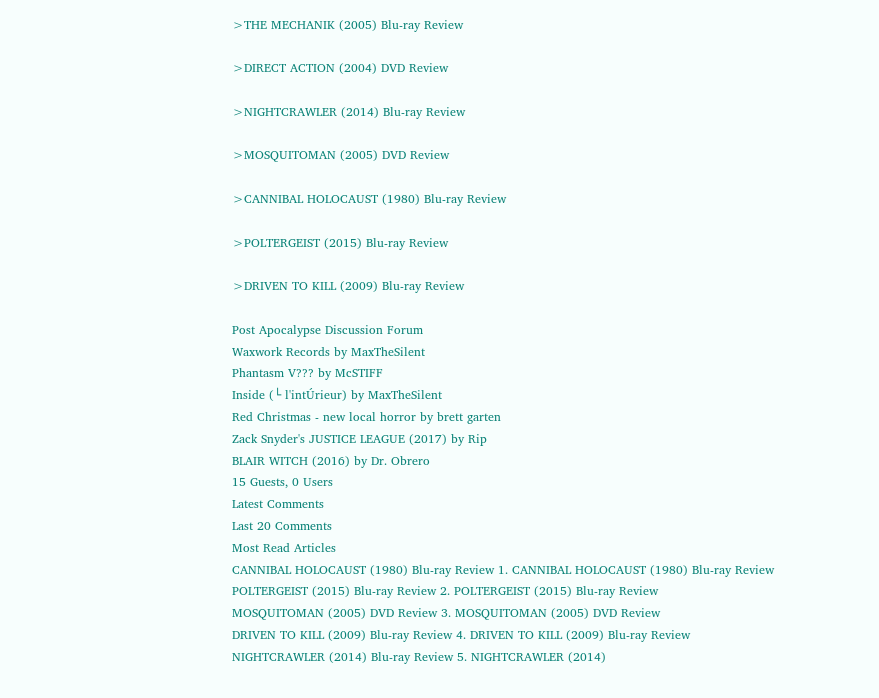>THE MECHANIK (2005) Blu-ray Review

>DIRECT ACTION (2004) DVD Review

>NIGHTCRAWLER (2014) Blu-ray Review

>MOSQUITOMAN (2005) DVD Review

>CANNIBAL HOLOCAUST (1980) Blu-ray Review

>POLTERGEIST (2015) Blu-ray Review

>DRIVEN TO KILL (2009) Blu-ray Review

Post Apocalypse Discussion Forum
Waxwork Records by MaxTheSilent
Phantasm V??? by McSTIFF
Inside (└ l'intÚrieur) by MaxTheSilent
Red Christmas - new local horror by brett garten
Zack Snyder's JUSTICE LEAGUE (2017) by Rip
BLAIR WITCH (2016) by Dr. Obrero
15 Guests, 0 Users
Latest Comments
Last 20 Comments
Most Read Articles
CANNIBAL HOLOCAUST (1980) Blu-ray Review 1. CANNIBAL HOLOCAUST (1980) Blu-ray Review
POLTERGEIST (2015) Blu-ray Review 2. POLTERGEIST (2015) Blu-ray Review
MOSQUITOMAN (2005) DVD Review 3. MOSQUITOMAN (2005) DVD Review
DRIVEN TO KILL (2009) Blu-ray Review 4. DRIVEN TO KILL (2009) Blu-ray Review
NIGHTCRAWLER (2014) Blu-ray Review 5. NIGHTCRAWLER (2014)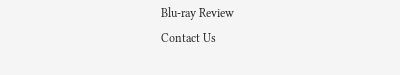Blu-ray Review
Contact Us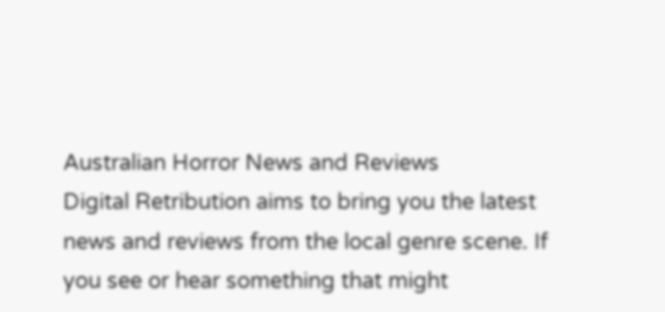Australian Horror News and Reviews
Digital Retribution aims to bring you the latest news and reviews from the local genre scene. If you see or hear something that might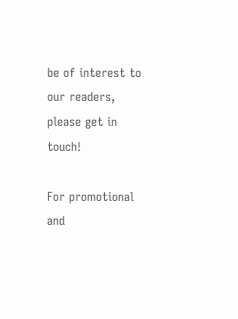be of interest to our readers, please get in touch!

For promotional and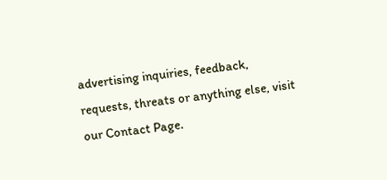advertising inquiries, feedback, requests, threats or anything else, visit our Contact Page.